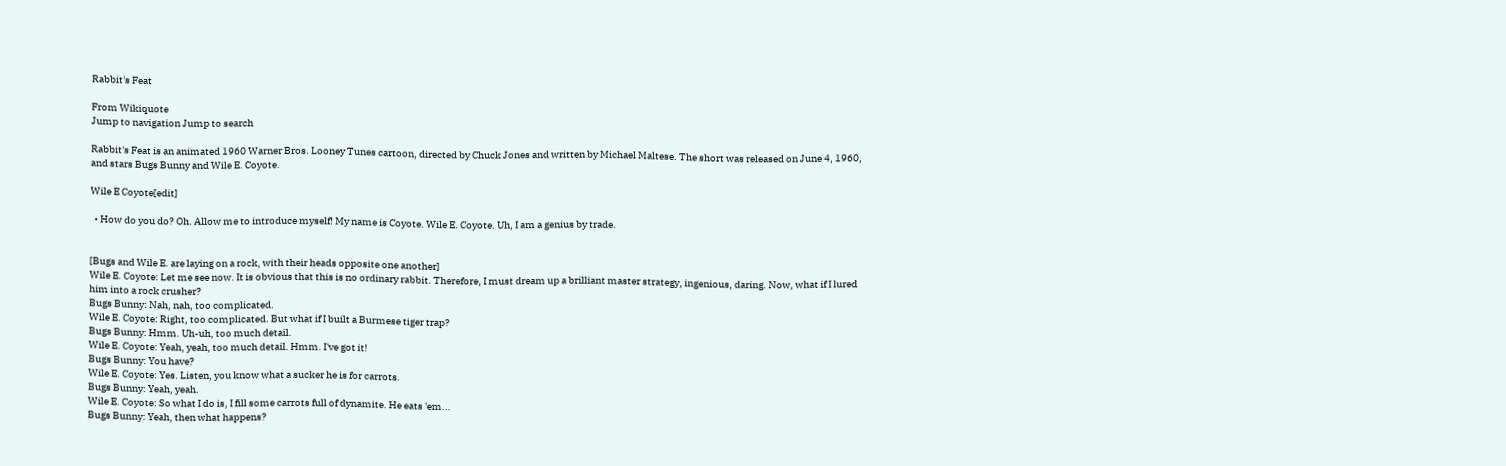Rabbit's Feat

From Wikiquote
Jump to navigation Jump to search

Rabbit's Feat is an animated 1960 Warner Bros. Looney Tunes cartoon, directed by Chuck Jones and written by Michael Maltese. The short was released on June 4, 1960, and stars Bugs Bunny and Wile E. Coyote.

Wile E Coyote[edit]

  • How do you do? Oh. Allow me to introduce myself! My name is Coyote. Wile E. Coyote. Uh, I am a genius by trade.


[Bugs and Wile E. are laying on a rock, with their heads opposite one another]
Wile E. Coyote: Let me see now. It is obvious that this is no ordinary rabbit. Therefore, I must dream up a brilliant master strategy, ingenious, daring. Now, what if I lured him into a rock crusher?
Bugs Bunny: Nah, nah, too complicated.
Wile E. Coyote: Right, too complicated. But what if I built a Burmese tiger trap?
Bugs Bunny: Hmm. Uh-uh, too much detail.
Wile E. Coyote: Yeah, yeah, too much detail. Hmm. I've got it!
Bugs Bunny: You have?
Wile E. Coyote: Yes. Listen, you know what a sucker he is for carrots.
Bugs Bunny: Yeah, yeah.
Wile E. Coyote: So what I do is, I fill some carrots full of dynamite. He eats 'em...
Bugs Bunny: Yeah, then what happens?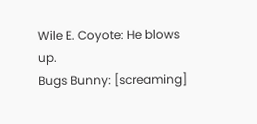Wile E. Coyote: He blows up.
Bugs Bunny: [screaming]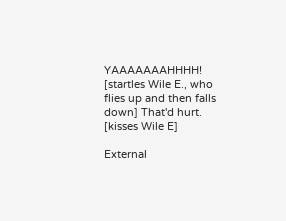YAAAAAAAHHHH! [startles Wile E., who flies up and then falls down] That'd hurt. [kisses Wile E]

External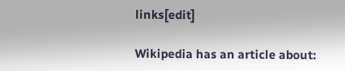links[edit]

Wikipedia has an article about: